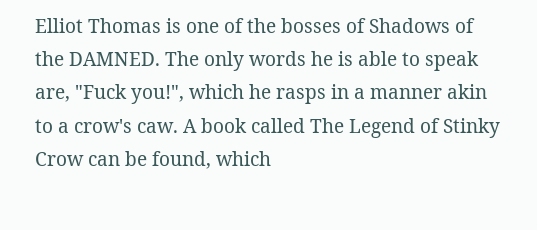Elliot Thomas is one of the bosses of Shadows of the DAMNED. The only words he is able to speak are, "Fuck you!", which he rasps in a manner akin to a crow's caw. A book called The Legend of Stinky Crow can be found, which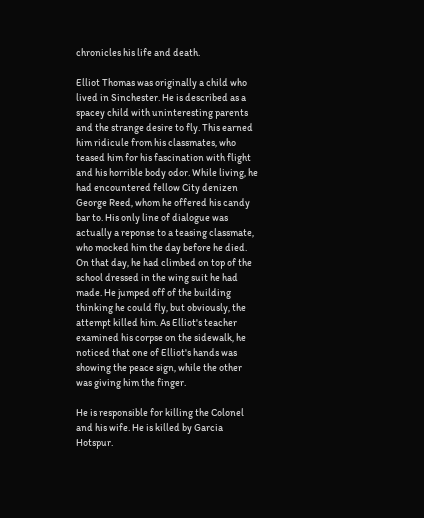chronicles his life and death.

Elliot Thomas was originally a child who lived in Sinchester. He is described as a spacey child with uninteresting parents and the strange desire to fly. This earned him ridicule from his classmates, who teased him for his fascination with flight and his horrible body odor. While living, he had encountered fellow City denizen George Reed, whom he offered his candy bar to. His only line of dialogue was actually a reponse to a teasing classmate, who mocked him the day before he died. On that day, he had climbed on top of the school dressed in the wing suit he had made. He jumped off of the building thinking he could fly, but obviously, the attempt killed him. As Elliot's teacher examined his corpse on the sidewalk, he noticed that one of Elliot's hands was showing the peace sign, while the other was giving him the finger.

He is responsible for killing the Colonel and his wife. He is killed by Garcia Hotspur.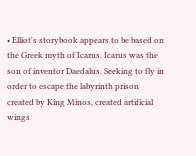• Elliot's storybook appears to be based on the Greek myth of Icarus. Icarus was the son of inventor Daedalus. Seeking to fly in order to escape the labyrinth prison created by King Minos, created artificial wings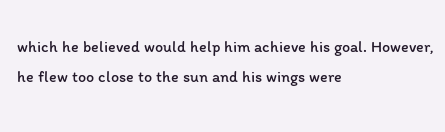which he believed would help him achieve his goal. However, he flew too close to the sun and his wings were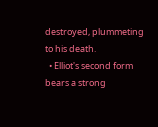destroyed, plummeting to his death.
  • Elliot's second form bears a strong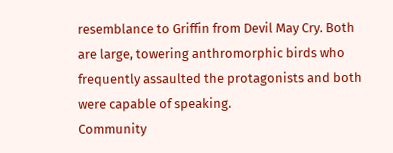resemblance to Griffin from Devil May Cry. Both are large, towering anthromorphic birds who frequently assaulted the protagonists and both were capable of speaking.
Community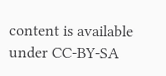content is available under CC-BY-SA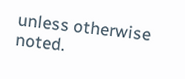unless otherwise noted.